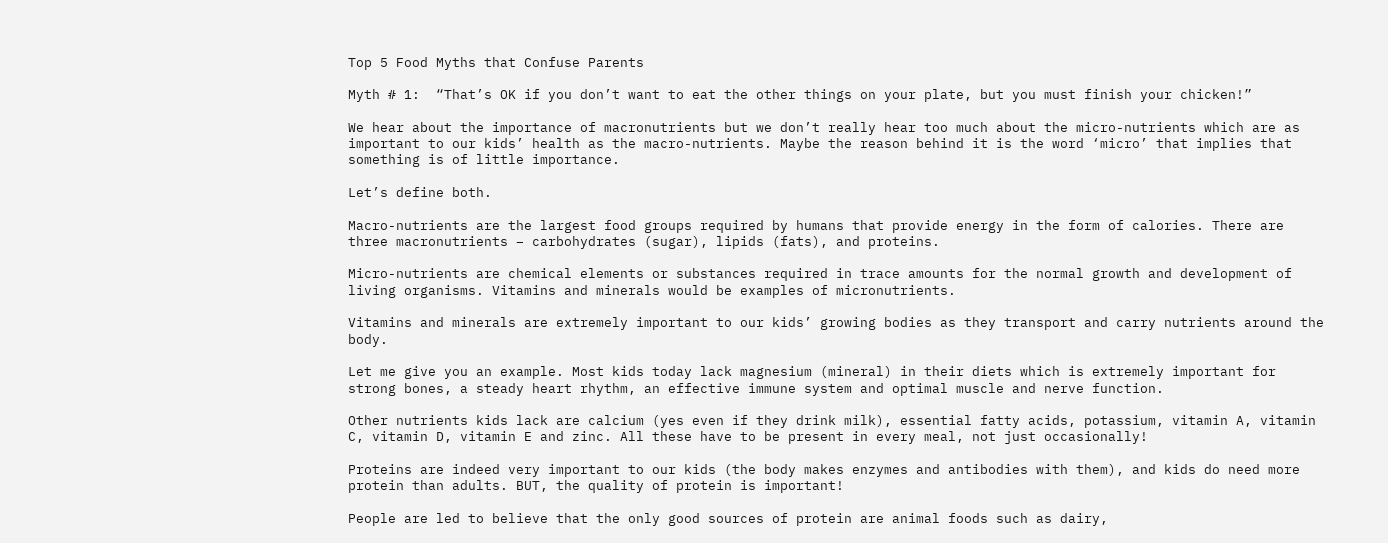Top 5 Food Myths that Confuse Parents

Myth # 1:  “That’s OK if you don’t want to eat the other things on your plate, but you must finish your chicken!”

We hear about the importance of macronutrients but we don’t really hear too much about the micro-nutrients which are as important to our kids’ health as the macro-nutrients. Maybe the reason behind it is the word ‘micro’ that implies that something is of little importance.

Let’s define both.

Macro-nutrients are the largest food groups required by humans that provide energy in the form of calories. There are three macronutrients – carbohydrates (sugar), lipids (fats), and proteins.

Micro-nutrients are chemical elements or substances required in trace amounts for the normal growth and development of living organisms. Vitamins and minerals would be examples of micronutrients.

Vitamins and minerals are extremely important to our kids’ growing bodies as they transport and carry nutrients around the body.

Let me give you an example. Most kids today lack magnesium (mineral) in their diets which is extremely important for strong bones, a steady heart rhythm, an effective immune system and optimal muscle and nerve function.

Other nutrients kids lack are calcium (yes even if they drink milk), essential fatty acids, potassium, vitamin A, vitamin C, vitamin D, vitamin E and zinc. All these have to be present in every meal, not just occasionally!

Proteins are indeed very important to our kids (the body makes enzymes and antibodies with them), and kids do need more protein than adults. BUT, the quality of protein is important!

People are led to believe that the only good sources of protein are animal foods such as dairy,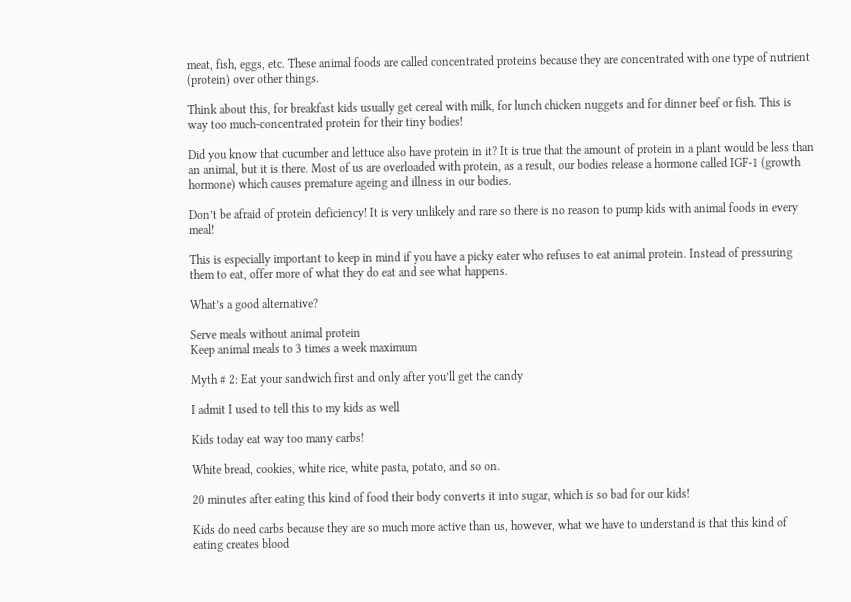meat, fish, eggs, etc. These animal foods are called concentrated proteins because they are concentrated with one type of nutrient (protein) over other things.

Think about this, for breakfast kids usually get cereal with milk, for lunch chicken nuggets and for dinner beef or fish. This is way too much-concentrated protein for their tiny bodies!

Did you know that cucumber and lettuce also have protein in it? It is true that the amount of protein in a plant would be less than an animal, but it is there. Most of us are overloaded with protein, as a result, our bodies release a hormone called IGF-1 (growth hormone) which causes premature ageing and illness in our bodies.

Don’t be afraid of protein deficiency! It is very unlikely and rare so there is no reason to pump kids with animal foods in every meal!

This is especially important to keep in mind if you have a picky eater who refuses to eat animal protein. Instead of pressuring them to eat, offer more of what they do eat and see what happens.

What’s a good alternative?

Serve meals without animal protein
Keep animal meals to 3 times a week maximum

Myth # 2: Eat your sandwich first and only after you’ll get the candy

I admit I used to tell this to my kids as well

Kids today eat way too many carbs!

White bread, cookies, white rice, white pasta, potato, and so on.

20 minutes after eating this kind of food their body converts it into sugar, which is so bad for our kids!

Kids do need carbs because they are so much more active than us, however, what we have to understand is that this kind of eating creates blood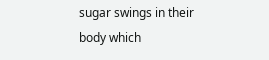sugar swings in their body which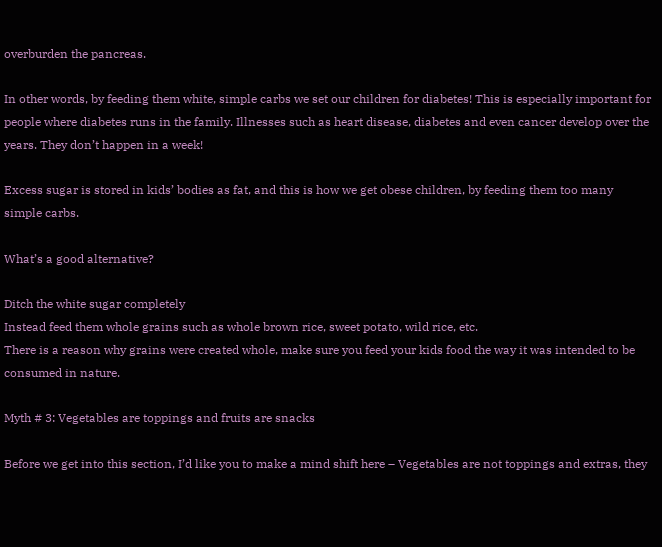overburden the pancreas.

In other words, by feeding them white, simple carbs we set our children for diabetes! This is especially important for people where diabetes runs in the family. Illnesses such as heart disease, diabetes and even cancer develop over the years. They don’t happen in a week!

Excess sugar is stored in kids’ bodies as fat, and this is how we get obese children, by feeding them too many simple carbs.

What’s a good alternative?

Ditch the white sugar completely
Instead feed them whole grains such as whole brown rice, sweet potato, wild rice, etc.
There is a reason why grains were created whole, make sure you feed your kids food the way it was intended to be consumed in nature.

Myth # 3: Vegetables are toppings and fruits are snacks

Before we get into this section, I’d like you to make a mind shift here – Vegetables are not toppings and extras, they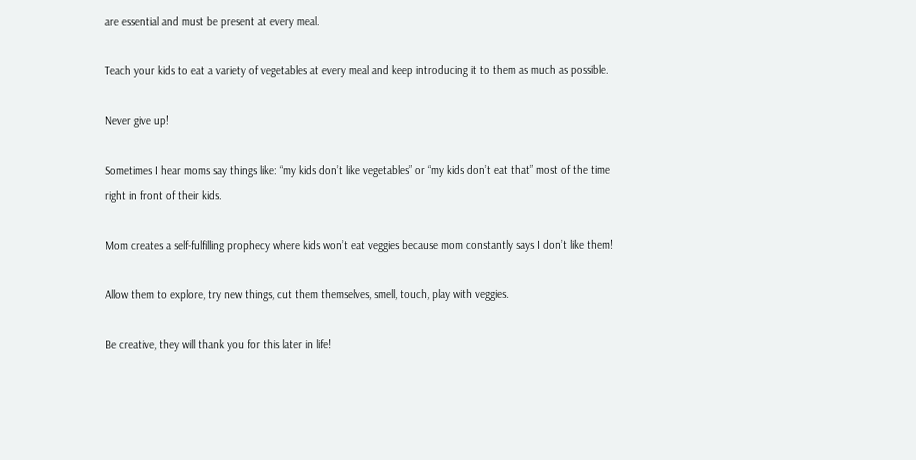are essential and must be present at every meal.

Teach your kids to eat a variety of vegetables at every meal and keep introducing it to them as much as possible.

Never give up!

Sometimes I hear moms say things like: “my kids don’t like vegetables” or “my kids don’t eat that” most of the time right in front of their kids.

Mom creates a self-fulfilling prophecy where kids won’t eat veggies because mom constantly says I don’t like them!

Allow them to explore, try new things, cut them themselves, smell, touch, play with veggies.

Be creative, they will thank you for this later in life!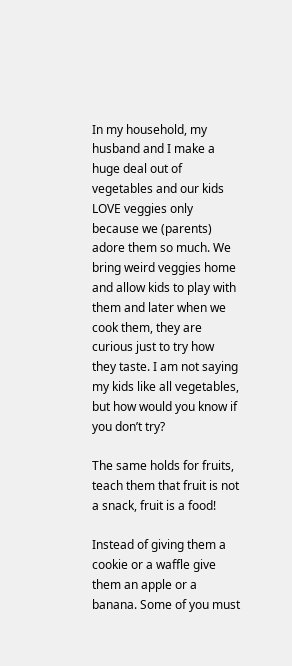In my household, my husband and I make a huge deal out of vegetables and our kids LOVE veggies only because we (parents) adore them so much. We bring weird veggies home and allow kids to play with them and later when we cook them, they are curious just to try how they taste. I am not saying my kids like all vegetables, but how would you know if you don’t try?

The same holds for fruits, teach them that fruit is not a snack, fruit is a food!

Instead of giving them a cookie or a waffle give them an apple or a banana. Some of you must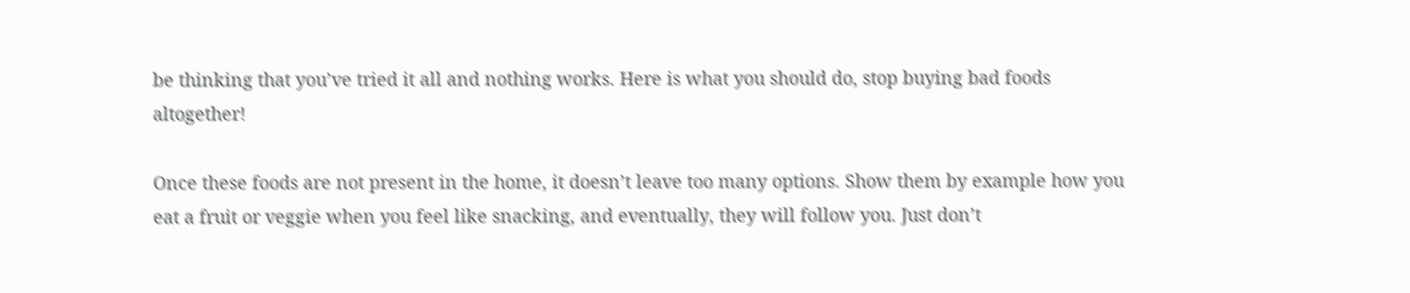be thinking that you’ve tried it all and nothing works. Here is what you should do, stop buying bad foods altogether!

Once these foods are not present in the home, it doesn’t leave too many options. Show them by example how you eat a fruit or veggie when you feel like snacking, and eventually, they will follow you. Just don’t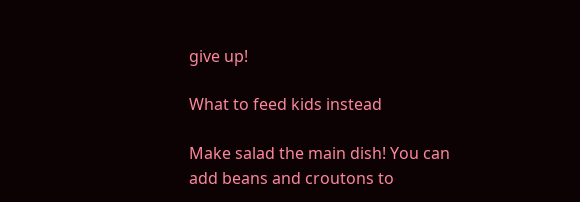give up!

What to feed kids instead

Make salad the main dish! You can add beans and croutons to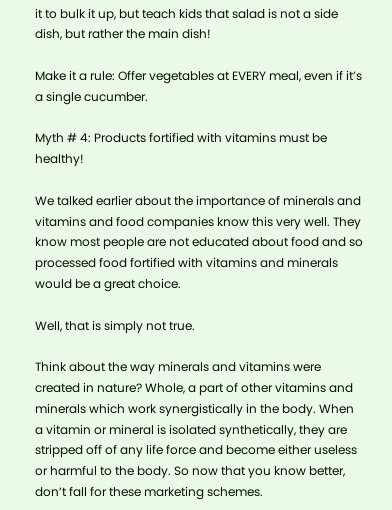it to bulk it up, but teach kids that salad is not a side dish, but rather the main dish!

Make it a rule: Offer vegetables at EVERY meal, even if it’s a single cucumber.

Myth # 4: Products fortified with vitamins must be healthy!

We talked earlier about the importance of minerals and vitamins and food companies know this very well. They know most people are not educated about food and so processed food fortified with vitamins and minerals would be a great choice.

Well, that is simply not true.

Think about the way minerals and vitamins were created in nature? Whole, a part of other vitamins and minerals which work synergistically in the body. When a vitamin or mineral is isolated synthetically, they are stripped off of any life force and become either useless or harmful to the body. So now that you know better, don’t fall for these marketing schemes.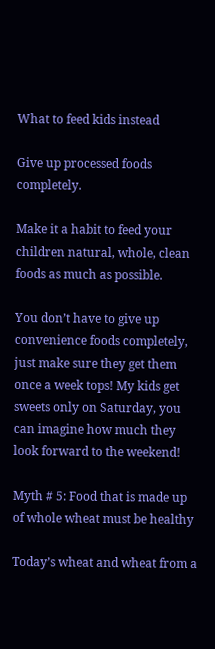What to feed kids instead

Give up processed foods completely.

Make it a habit to feed your children natural, whole, clean foods as much as possible.

You don’t have to give up convenience foods completely, just make sure they get them once a week tops! My kids get sweets only on Saturday, you can imagine how much they look forward to the weekend!

Myth # 5: Food that is made up of whole wheat must be healthy

Today’s wheat and wheat from a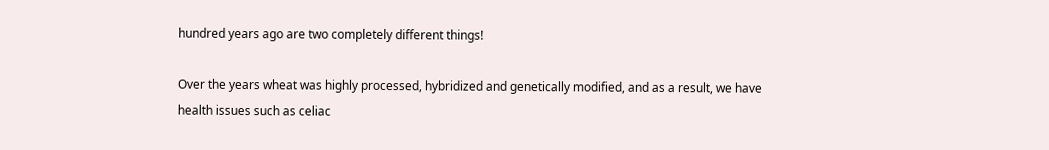hundred years ago are two completely different things!

Over the years wheat was highly processed, hybridized and genetically modified, and as a result, we have health issues such as celiac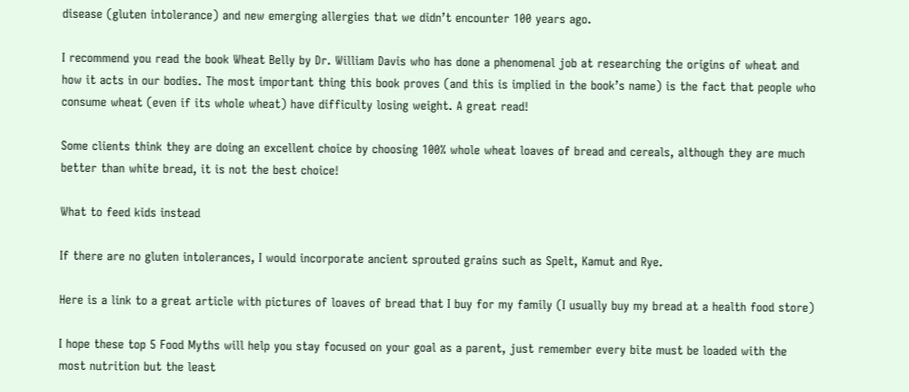disease (gluten intolerance) and new emerging allergies that we didn’t encounter 100 years ago.

I recommend you read the book Wheat Belly by Dr. William Davis who has done a phenomenal job at researching the origins of wheat and how it acts in our bodies. The most important thing this book proves (and this is implied in the book’s name) is the fact that people who consume wheat (even if its whole wheat) have difficulty losing weight. A great read!

Some clients think they are doing an excellent choice by choosing 100% whole wheat loaves of bread and cereals, although they are much better than white bread, it is not the best choice!

What to feed kids instead

If there are no gluten intolerances, I would incorporate ancient sprouted grains such as Spelt, Kamut and Rye.

Here is a link to a great article with pictures of loaves of bread that I buy for my family (I usually buy my bread at a health food store)

I hope these top 5 Food Myths will help you stay focused on your goal as a parent, just remember every bite must be loaded with the most nutrition but the least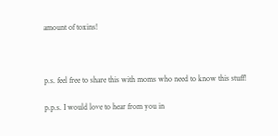amount of toxins!



p.s. feel free to share this with moms who need to know this stuff!

p.p.s. I would love to hear from you in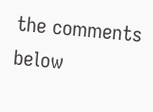the comments below